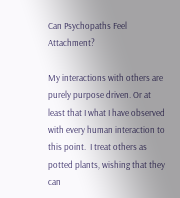Can Psychopaths Feel Attachment?

My interactions with others are purely purpose driven. Or at least that I what I have observed with every human interaction to this point.  I treat others as potted plants, wishing that they can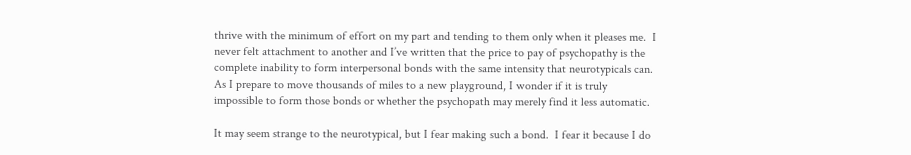thrive with the minimum of effort on my part and tending to them only when it pleases me.  I never felt attachment to another and I’ve written that the price to pay of psychopathy is the complete inability to form interpersonal bonds with the same intensity that neurotypicals can.  As I prepare to move thousands of miles to a new playground, I wonder if it is truly impossible to form those bonds or whether the psychopath may merely find it less automatic.

It may seem strange to the neurotypical, but I fear making such a bond.  I fear it because I do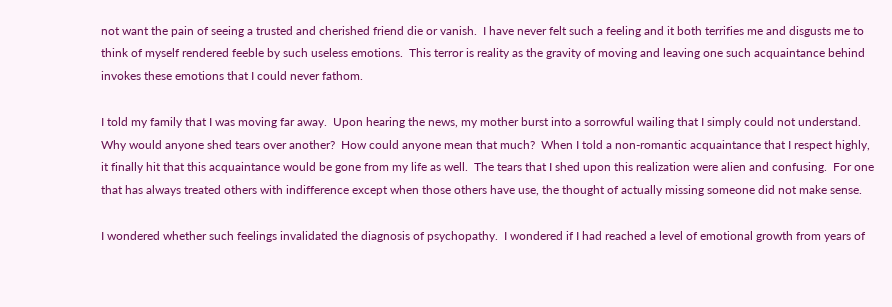not want the pain of seeing a trusted and cherished friend die or vanish.  I have never felt such a feeling and it both terrifies me and disgusts me to think of myself rendered feeble by such useless emotions.  This terror is reality as the gravity of moving and leaving one such acquaintance behind invokes these emotions that I could never fathom.

I told my family that I was moving far away.  Upon hearing the news, my mother burst into a sorrowful wailing that I simply could not understand.  Why would anyone shed tears over another?  How could anyone mean that much?  When I told a non-romantic acquaintance that I respect highly, it finally hit that this acquaintance would be gone from my life as well.  The tears that I shed upon this realization were alien and confusing.  For one that has always treated others with indifference except when those others have use, the thought of actually missing someone did not make sense.

I wondered whether such feelings invalidated the diagnosis of psychopathy.  I wondered if I had reached a level of emotional growth from years of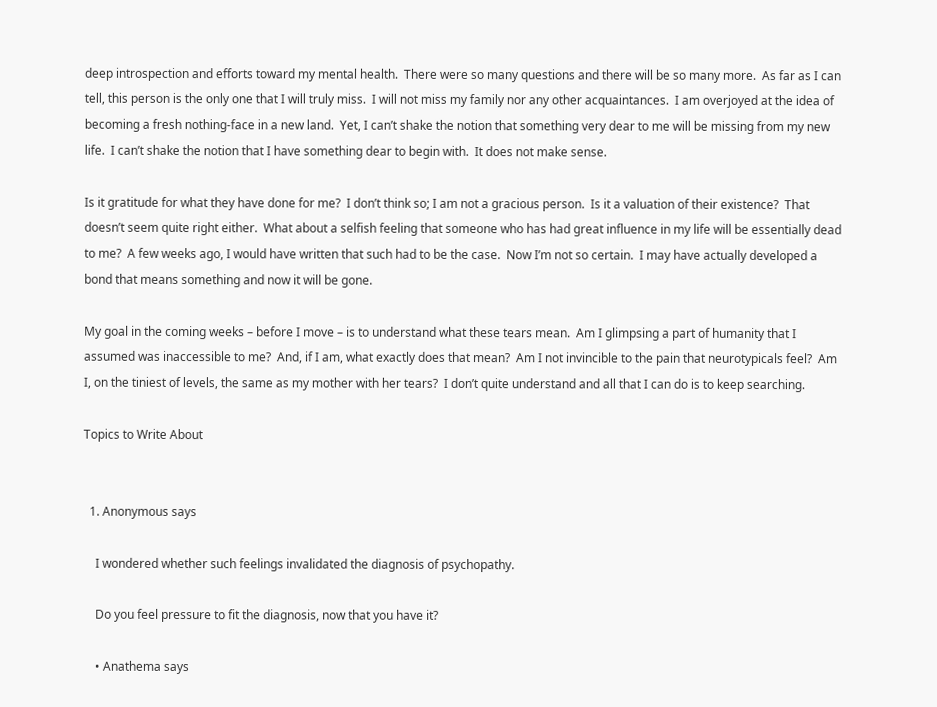deep introspection and efforts toward my mental health.  There were so many questions and there will be so many more.  As far as I can tell, this person is the only one that I will truly miss.  I will not miss my family nor any other acquaintances.  I am overjoyed at the idea of becoming a fresh nothing-face in a new land.  Yet, I can’t shake the notion that something very dear to me will be missing from my new life.  I can’t shake the notion that I have something dear to begin with.  It does not make sense.

Is it gratitude for what they have done for me?  I don’t think so; I am not a gracious person.  Is it a valuation of their existence?  That doesn’t seem quite right either.  What about a selfish feeling that someone who has had great influence in my life will be essentially dead to me?  A few weeks ago, I would have written that such had to be the case.  Now I’m not so certain.  I may have actually developed a bond that means something and now it will be gone.

My goal in the coming weeks – before I move – is to understand what these tears mean.  Am I glimpsing a part of humanity that I assumed was inaccessible to me?  And, if I am, what exactly does that mean?  Am I not invincible to the pain that neurotypicals feel?  Am I, on the tiniest of levels, the same as my mother with her tears?  I don’t quite understand and all that I can do is to keep searching.

Topics to Write About


  1. Anonymous says

    I wondered whether such feelings invalidated the diagnosis of psychopathy.

    Do you feel pressure to fit the diagnosis, now that you have it?

    • Anathema says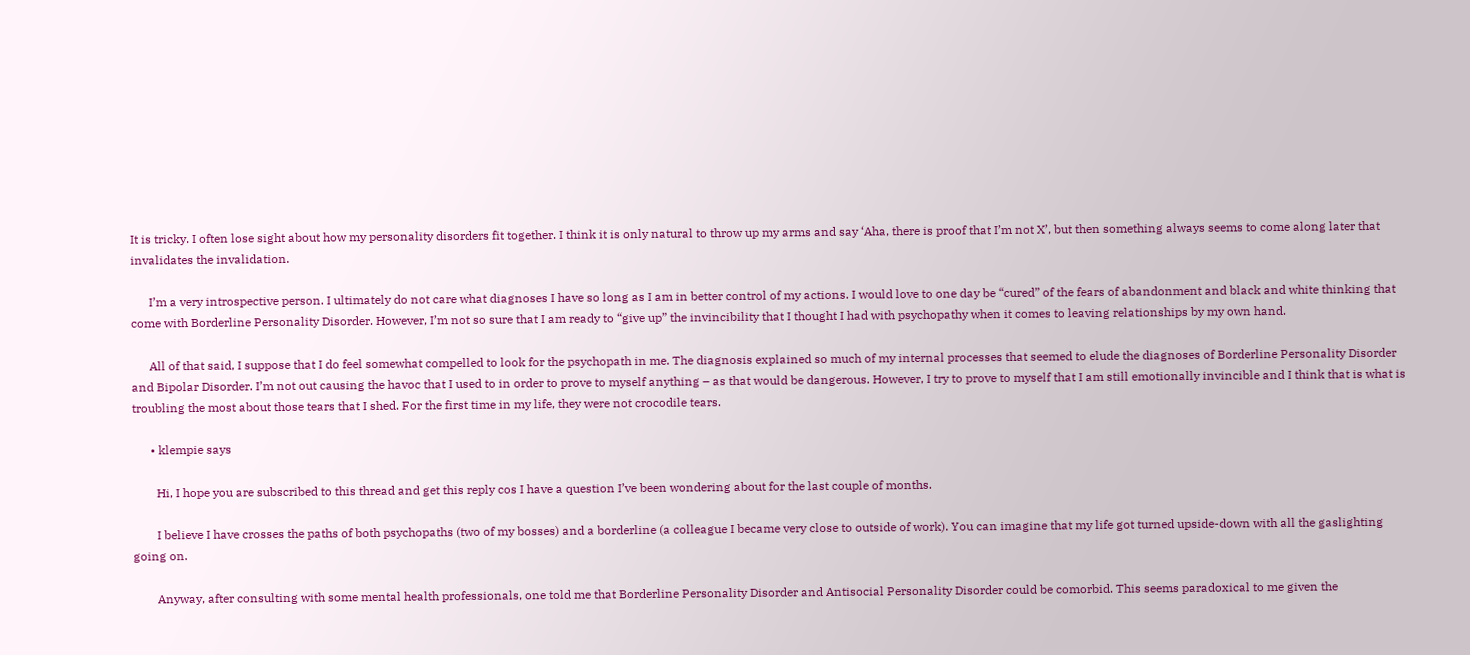It is tricky. I often lose sight about how my personality disorders fit together. I think it is only natural to throw up my arms and say ‘Aha, there is proof that I’m not X’, but then something always seems to come along later that invalidates the invalidation.

      I’m a very introspective person. I ultimately do not care what diagnoses I have so long as I am in better control of my actions. I would love to one day be “cured” of the fears of abandonment and black and white thinking that come with Borderline Personality Disorder. However, I’m not so sure that I am ready to “give up” the invincibility that I thought I had with psychopathy when it comes to leaving relationships by my own hand.

      All of that said, I suppose that I do feel somewhat compelled to look for the psychopath in me. The diagnosis explained so much of my internal processes that seemed to elude the diagnoses of Borderline Personality Disorder and Bipolar Disorder. I’m not out causing the havoc that I used to in order to prove to myself anything – as that would be dangerous. However, I try to prove to myself that I am still emotionally invincible and I think that is what is troubling the most about those tears that I shed. For the first time in my life, they were not crocodile tears.

      • klempie says

        Hi, I hope you are subscribed to this thread and get this reply cos I have a question I’ve been wondering about for the last couple of months.

        I believe I have crosses the paths of both psychopaths (two of my bosses) and a borderline (a colleague I became very close to outside of work). You can imagine that my life got turned upside-down with all the gaslighting going on.

        Anyway, after consulting with some mental health professionals, one told me that Borderline Personality Disorder and Antisocial Personality Disorder could be comorbid. This seems paradoxical to me given the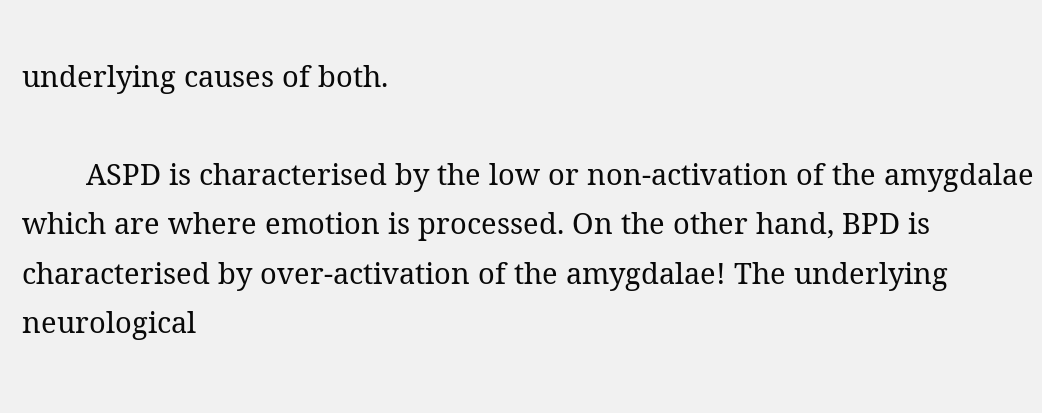underlying causes of both.

        ASPD is characterised by the low or non-activation of the amygdalae which are where emotion is processed. On the other hand, BPD is characterised by over-activation of the amygdalae! The underlying neurological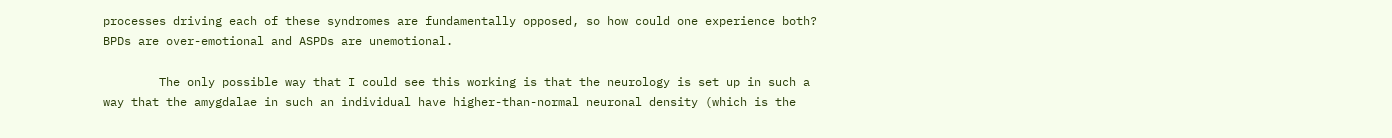processes driving each of these syndromes are fundamentally opposed, so how could one experience both? BPDs are over-emotional and ASPDs are unemotional.

        The only possible way that I could see this working is that the neurology is set up in such a way that the amygdalae in such an individual have higher-than-normal neuronal density (which is the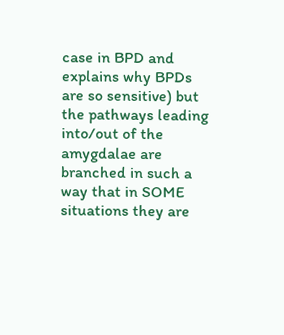case in BPD and explains why BPDs are so sensitive) but the pathways leading into/out of the amygdalae are branched in such a way that in SOME situations they are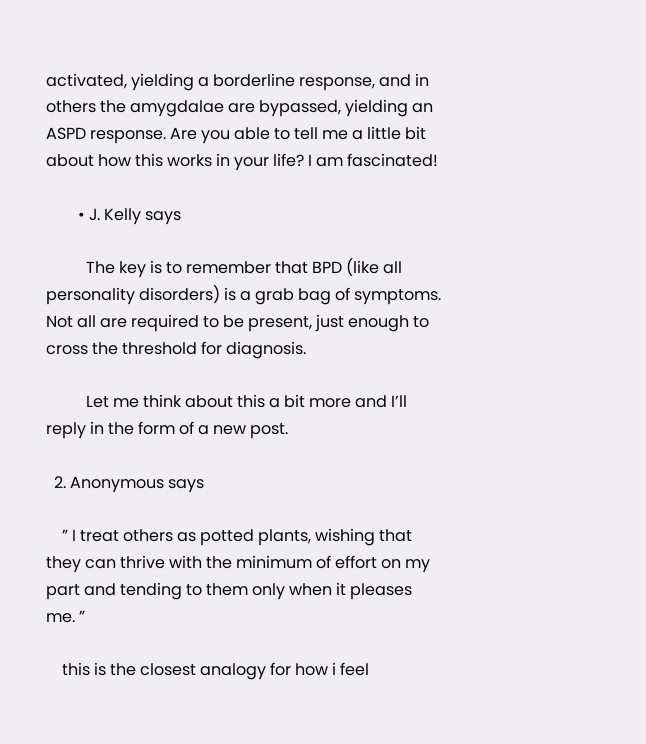activated, yielding a borderline response, and in others the amygdalae are bypassed, yielding an ASPD response. Are you able to tell me a little bit about how this works in your life? I am fascinated!

        • J. Kelly says

          The key is to remember that BPD (like all personality disorders) is a grab bag of symptoms. Not all are required to be present, just enough to cross the threshold for diagnosis.

          Let me think about this a bit more and I’ll reply in the form of a new post.

  2. Anonymous says

    ” I treat others as potted plants, wishing that they can thrive with the minimum of effort on my part and tending to them only when it pleases me. ”

    this is the closest analogy for how i feel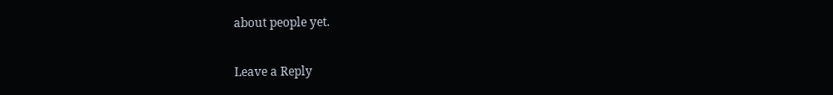about people yet.

Leave a Reply